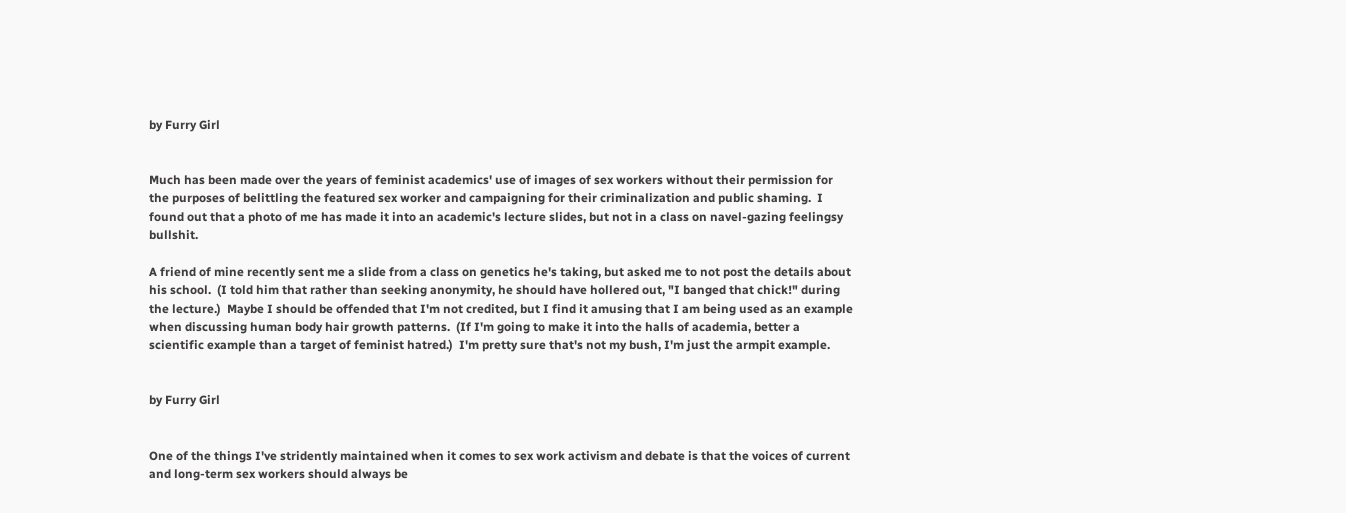by Furry Girl


Much has been made over the years of feminist academics' use of images of sex workers without their permission for the purposes of belittling the featured sex worker and campaigning for their criminalization and public shaming.  I found out that a photo of me has made it into an academic's lecture slides, but not in a class on navel-gazing feelingsy bullshit.

A friend of mine recently sent me a slide from a class on genetics he's taking, but asked me to not post the details about his school.  (I told him that rather than seeking anonymity, he should have hollered out, "I banged that chick!" during the lecture.)  Maybe I should be offended that I'm not credited, but I find it amusing that I am being used as an example when discussing human body hair growth patterns.  (If I'm going to make it into the halls of academia, better a scientific example than a target of feminist hatred.)  I'm pretty sure that's not my bush, I'm just the armpit example.


by Furry Girl


One of the things I've stridently maintained when it comes to sex work activism and debate is that the voices of current and long-term sex workers should always be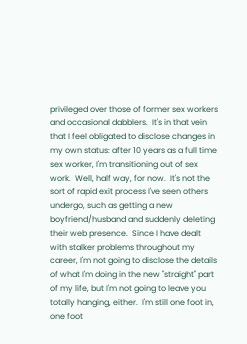privileged over those of former sex workers and occasional dabblers.  It's in that vein that I feel obligated to disclose changes in my own status: after 10 years as a full time sex worker, I'm transitioning out of sex work.  Well, half way, for now.  It's not the sort of rapid exit process I've seen others undergo, such as getting a new boyfriend/husband and suddenly deleting their web presence.  Since I have dealt with stalker problems throughout my career, I'm not going to disclose the details of what I'm doing in the new "straight" part of my life, but I'm not going to leave you totally hanging, either.  I'm still one foot in, one foot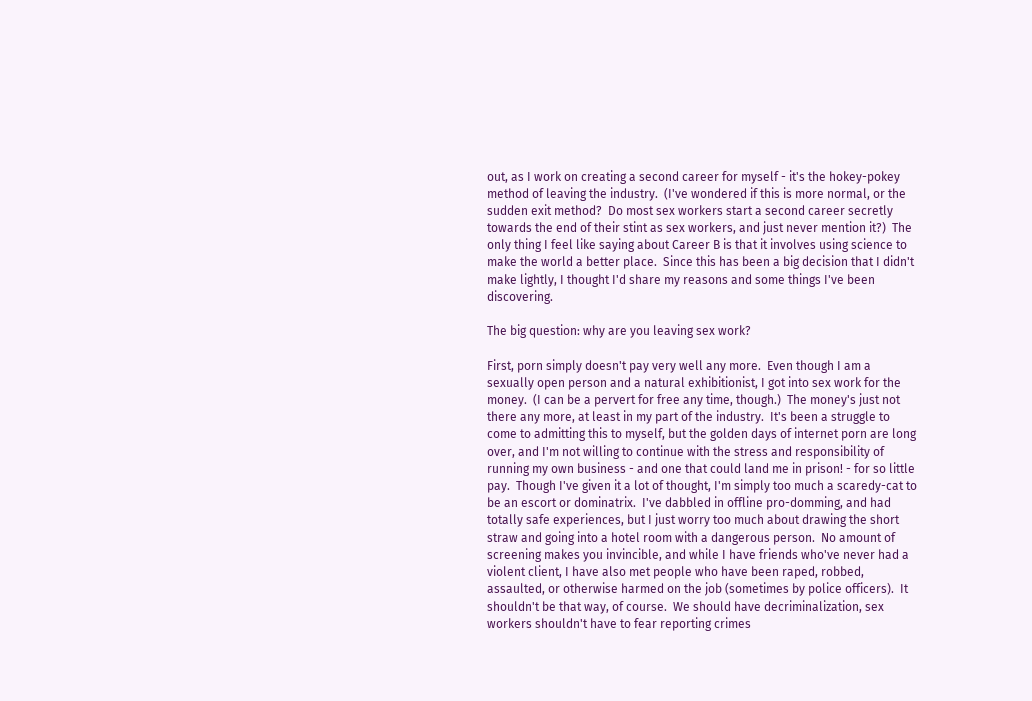out, as I work on creating a second career for myself - it's the hokey-pokey method of leaving the industry.  (I've wondered if this is more normal, or the sudden exit method?  Do most sex workers start a second career secretly towards the end of their stint as sex workers, and just never mention it?)  The only thing I feel like saying about Career B is that it involves using science to make the world a better place.  Since this has been a big decision that I didn't make lightly, I thought I'd share my reasons and some things I've been discovering.

The big question: why are you leaving sex work?

First, porn simply doesn't pay very well any more.  Even though I am a sexually open person and a natural exhibitionist, I got into sex work for the money.  (I can be a pervert for free any time, though.)  The money's just not there any more, at least in my part of the industry.  It's been a struggle to come to admitting this to myself, but the golden days of internet porn are long over, and I'm not willing to continue with the stress and responsibility of running my own business - and one that could land me in prison! - for so little pay.  Though I've given it a lot of thought, I'm simply too much a scaredy-cat to be an escort or dominatrix.  I've dabbled in offline pro-domming, and had totally safe experiences, but I just worry too much about drawing the short straw and going into a hotel room with a dangerous person.  No amount of screening makes you invincible, and while I have friends who've never had a violent client, I have also met people who have been raped, robbed, assaulted, or otherwise harmed on the job (sometimes by police officers).  It shouldn't be that way, of course.  We should have decriminalization, sex workers shouldn't have to fear reporting crimes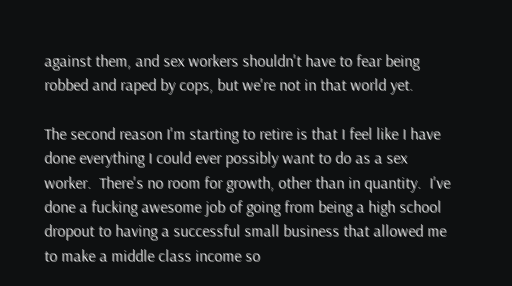against them, and sex workers shouldn't have to fear being robbed and raped by cops, but we're not in that world yet.

The second reason I'm starting to retire is that I feel like I have done everything I could ever possibly want to do as a sex worker.  There's no room for growth, other than in quantity.  I've done a fucking awesome job of going from being a high school dropout to having a successful small business that allowed me to make a middle class income so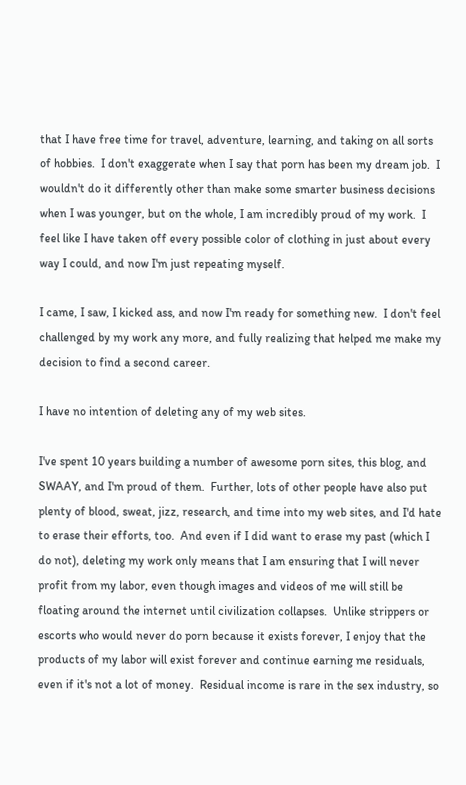that I have free time for travel, adventure, learning, and taking on all sorts of hobbies.  I don't exaggerate when I say that porn has been my dream job.  I wouldn't do it differently other than make some smarter business decisions when I was younger, but on the whole, I am incredibly proud of my work.  I feel like I have taken off every possible color of clothing in just about every way I could, and now I'm just repeating myself.

I came, I saw, I kicked ass, and now I'm ready for something new.  I don't feel challenged by my work any more, and fully realizing that helped me make my decision to find a second career.

I have no intention of deleting any of my web sites.

I've spent 10 years building a number of awesome porn sites, this blog, and SWAAY, and I'm proud of them.  Further, lots of other people have also put plenty of blood, sweat, jizz, research, and time into my web sites, and I'd hate to erase their efforts, too.  And even if I did want to erase my past (which I do not), deleting my work only means that I am ensuring that I will never profit from my labor, even though images and videos of me will still be floating around the internet until civilization collapses.  Unlike strippers or escorts who would never do porn because it exists forever, I enjoy that the products of my labor will exist forever and continue earning me residuals, even if it's not a lot of money.  Residual income is rare in the sex industry, so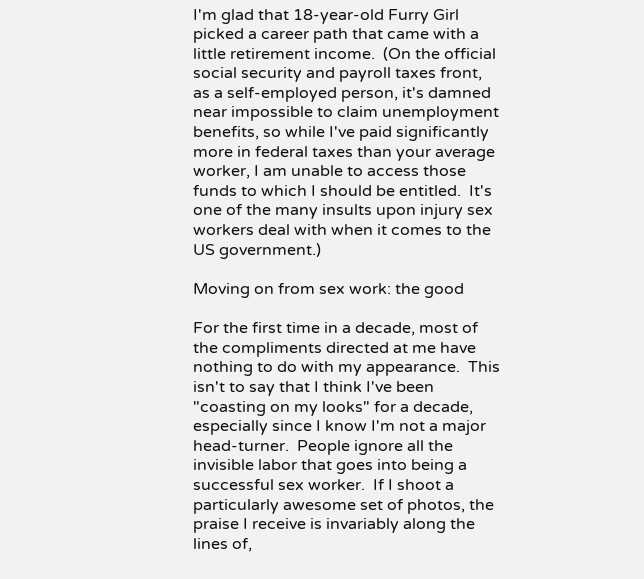I'm glad that 18-year-old Furry Girl picked a career path that came with a little retirement income.  (On the official social security and payroll taxes front, as a self-employed person, it's damned near impossible to claim unemployment benefits, so while I've paid significantly more in federal taxes than your average worker, I am unable to access those funds to which I should be entitled.  It's one of the many insults upon injury sex workers deal with when it comes to the US government.)

Moving on from sex work: the good

For the first time in a decade, most of the compliments directed at me have nothing to do with my appearance.  This isn't to say that I think I've been "coasting on my looks" for a decade, especially since I know I'm not a major head-turner.  People ignore all the invisible labor that goes into being a successful sex worker.  If I shoot a particularly awesome set of photos, the praise I receive is invariably along the lines of,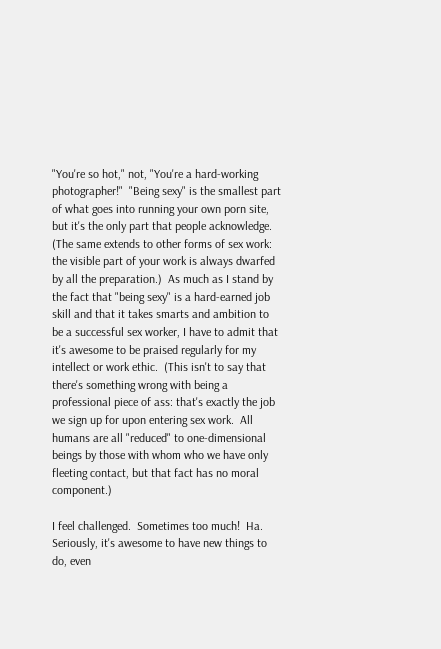"You're so hot," not, "You're a hard-working photographer!"  "Being sexy" is the smallest part of what goes into running your own porn site, but it's the only part that people acknowledge.  (The same extends to other forms of sex work: the visible part of your work is always dwarfed by all the preparation.)  As much as I stand by the fact that "being sexy" is a hard-earned job skill and that it takes smarts and ambition to be a successful sex worker, I have to admit that it's awesome to be praised regularly for my intellect or work ethic.  (This isn't to say that there's something wrong with being a professional piece of ass: that's exactly the job we sign up for upon entering sex work.  All humans are all "reduced" to one-dimensional beings by those with whom who we have only fleeting contact, but that fact has no moral component.)

I feel challenged.  Sometimes too much!  Ha.  Seriously, it's awesome to have new things to do, even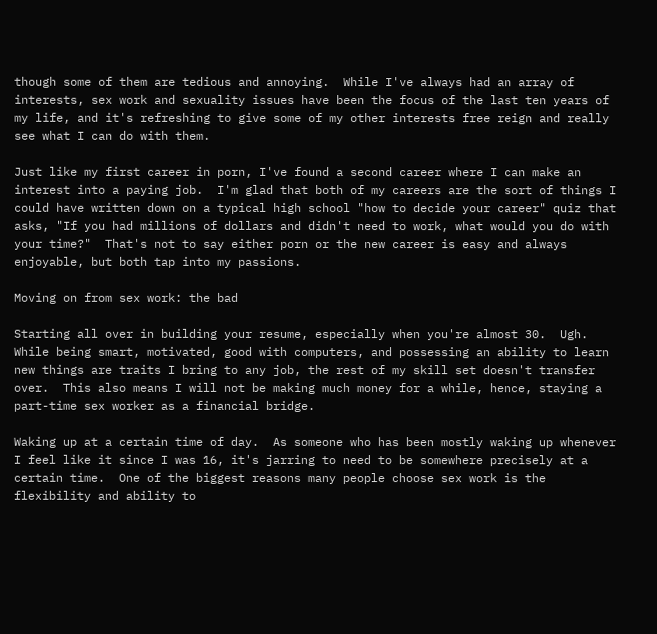though some of them are tedious and annoying.  While I've always had an array of interests, sex work and sexuality issues have been the focus of the last ten years of my life, and it's refreshing to give some of my other interests free reign and really see what I can do with them.

Just like my first career in porn, I've found a second career where I can make an interest into a paying job.  I'm glad that both of my careers are the sort of things I could have written down on a typical high school "how to decide your career" quiz that asks, "If you had millions of dollars and didn't need to work, what would you do with your time?"  That's not to say either porn or the new career is easy and always enjoyable, but both tap into my passions.

Moving on from sex work: the bad

Starting all over in building your resume, especially when you're almost 30.  Ugh.  While being smart, motivated, good with computers, and possessing an ability to learn new things are traits I bring to any job, the rest of my skill set doesn't transfer over.  This also means I will not be making much money for a while, hence, staying a part-time sex worker as a financial bridge.

Waking up at a certain time of day.  As someone who has been mostly waking up whenever I feel like it since I was 16, it's jarring to need to be somewhere precisely at a certain time.  One of the biggest reasons many people choose sex work is the flexibility and ability to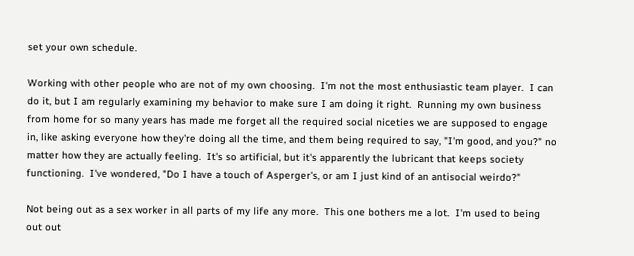set your own schedule.

Working with other people who are not of my own choosing.  I'm not the most enthusiastic team player.  I can do it, but I am regularly examining my behavior to make sure I am doing it right.  Running my own business from home for so many years has made me forget all the required social niceties we are supposed to engage in, like asking everyone how they're doing all the time, and them being required to say, "I'm good, and you?" no matter how they are actually feeling.  It's so artificial, but it's apparently the lubricant that keeps society functioning.  I've wondered, "Do I have a touch of Asperger's, or am I just kind of an antisocial weirdo?"

Not being out as a sex worker in all parts of my life any more.  This one bothers me a lot.  I'm used to being out out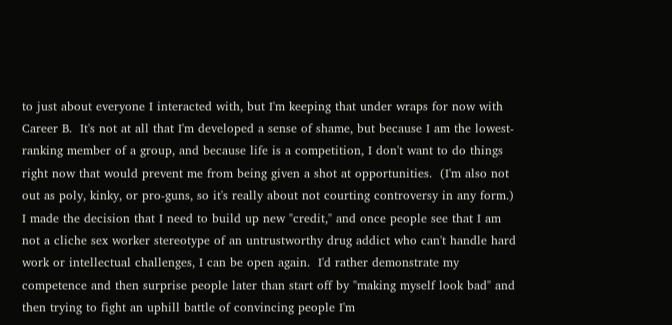to just about everyone I interacted with, but I'm keeping that under wraps for now with Career B.  It's not at all that I'm developed a sense of shame, but because I am the lowest-ranking member of a group, and because life is a competition, I don't want to do things right now that would prevent me from being given a shot at opportunities.  (I'm also not out as poly, kinky, or pro-guns, so it's really about not courting controversy in any form.)  I made the decision that I need to build up new "credit," and once people see that I am not a cliche sex worker stereotype of an untrustworthy drug addict who can't handle hard work or intellectual challenges, I can be open again.  I'd rather demonstrate my competence and then surprise people later than start off by "making myself look bad" and then trying to fight an uphill battle of convincing people I'm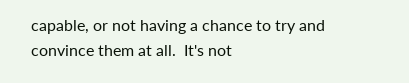capable, or not having a chance to try and convince them at all.  It's not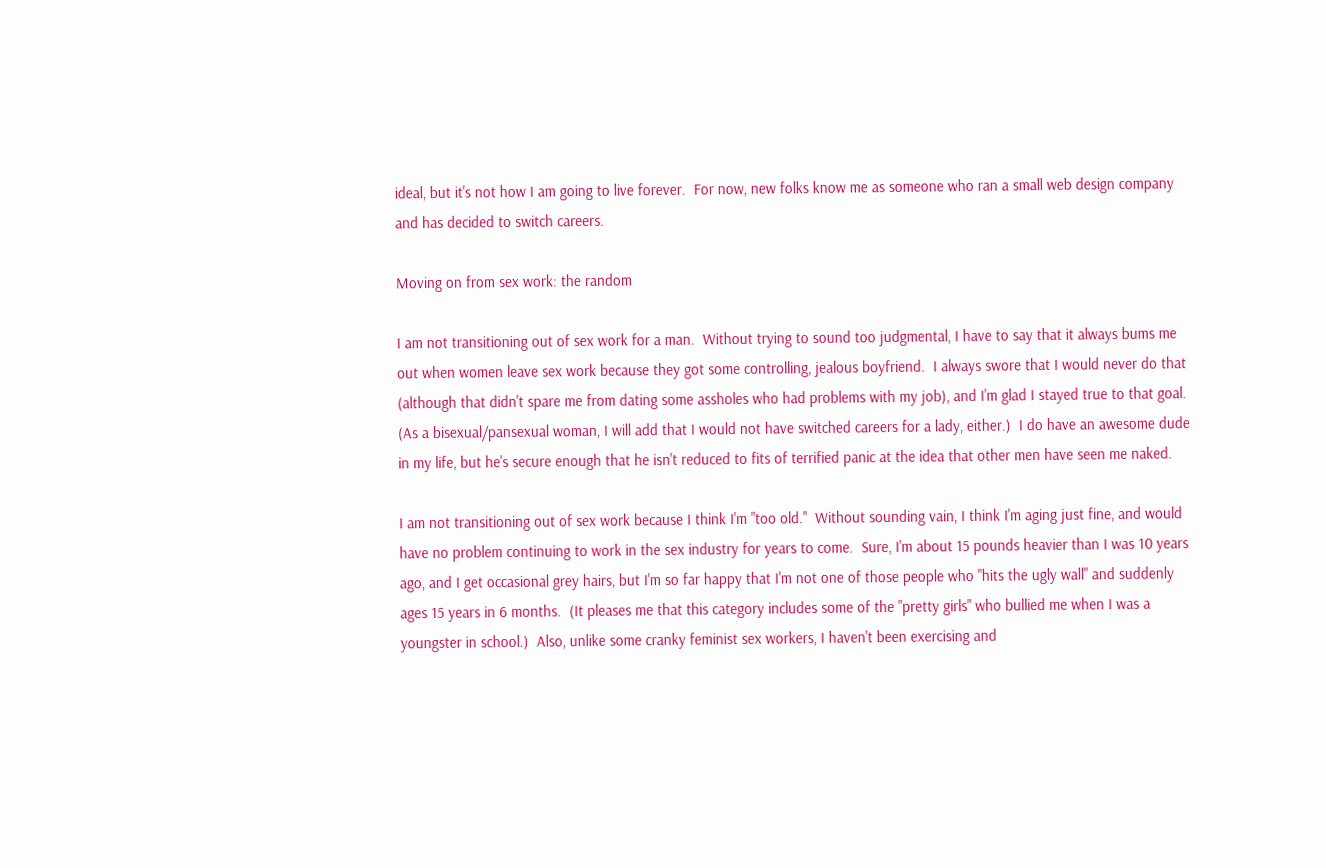ideal, but it's not how I am going to live forever.  For now, new folks know me as someone who ran a small web design company and has decided to switch careers.

Moving on from sex work: the random

I am not transitioning out of sex work for a man.  Without trying to sound too judgmental, I have to say that it always bums me out when women leave sex work because they got some controlling, jealous boyfriend.  I always swore that I would never do that (although that didn't spare me from dating some assholes who had problems with my job), and I'm glad I stayed true to that goal.  (As a bisexual/pansexual woman, I will add that I would not have switched careers for a lady, either.)  I do have an awesome dude in my life, but he's secure enough that he isn't reduced to fits of terrified panic at the idea that other men have seen me naked.

I am not transitioning out of sex work because I think I'm "too old."  Without sounding vain, I think I'm aging just fine, and would have no problem continuing to work in the sex industry for years to come.  Sure, I'm about 15 pounds heavier than I was 10 years ago, and I get occasional grey hairs, but I'm so far happy that I'm not one of those people who "hits the ugly wall" and suddenly ages 15 years in 6 months.  (It pleases me that this category includes some of the "pretty girls" who bullied me when I was a youngster in school.)  Also, unlike some cranky feminist sex workers, I haven't been exercising and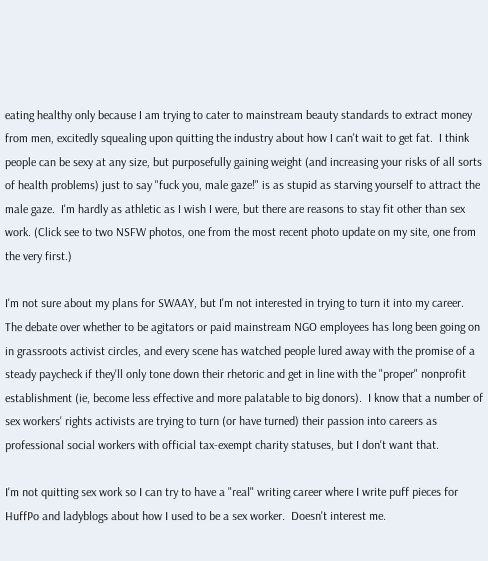eating healthy only because I am trying to cater to mainstream beauty standards to extract money from men, excitedly squealing upon quitting the industry about how I can't wait to get fat.  I think people can be sexy at any size, but purposefully gaining weight (and increasing your risks of all sorts of health problems) just to say "fuck you, male gaze!" is as stupid as starving yourself to attract the male gaze.  I'm hardly as athletic as I wish I were, but there are reasons to stay fit other than sex work. (Click see to two NSFW photos, one from the most recent photo update on my site, one from the very first.)

I'm not sure about my plans for SWAAY, but I'm not interested in trying to turn it into my career.  The debate over whether to be agitators or paid mainstream NGO employees has long been going on in grassroots activist circles, and every scene has watched people lured away with the promise of a steady paycheck if they'll only tone down their rhetoric and get in line with the "proper" nonprofit establishment (ie, become less effective and more palatable to big donors).  I know that a number of sex workers' rights activists are trying to turn (or have turned) their passion into careers as professional social workers with official tax-exempt charity statuses, but I don't want that.

I'm not quitting sex work so I can try to have a "real" writing career where I write puff pieces for HuffPo and ladyblogs about how I used to be a sex worker.  Doesn't interest me.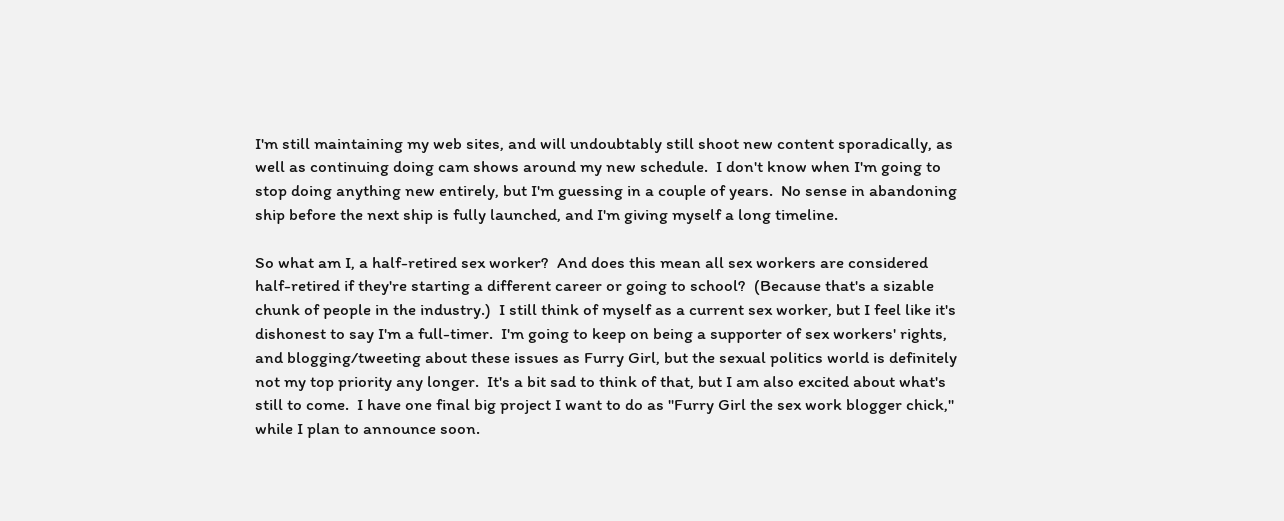I'm still maintaining my web sites, and will undoubtably still shoot new content sporadically, as well as continuing doing cam shows around my new schedule.  I don't know when I'm going to stop doing anything new entirely, but I'm guessing in a couple of years.  No sense in abandoning ship before the next ship is fully launched, and I'm giving myself a long timeline.

So what am I, a half-retired sex worker?  And does this mean all sex workers are considered half-retired if they're starting a different career or going to school?  (Because that's a sizable chunk of people in the industry.)  I still think of myself as a current sex worker, but I feel like it's dishonest to say I'm a full-timer.  I'm going to keep on being a supporter of sex workers' rights, and blogging/tweeting about these issues as Furry Girl, but the sexual politics world is definitely not my top priority any longer.  It's a bit sad to think of that, but I am also excited about what's still to come.  I have one final big project I want to do as "Furry Girl the sex work blogger chick," while I plan to announce soon.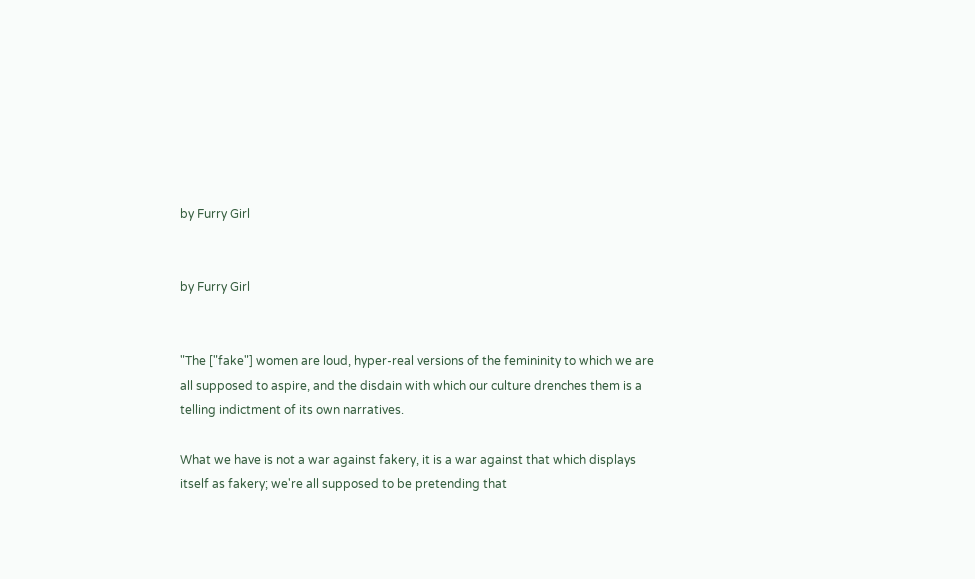by Furry Girl


by Furry Girl


"The ["fake"] women are loud, hyper-real versions of the femininity to which we are all supposed to aspire, and the disdain with which our culture drenches them is a telling indictment of its own narratives.

What we have is not a war against fakery, it is a war against that which displays itself as fakery; we're all supposed to be pretending that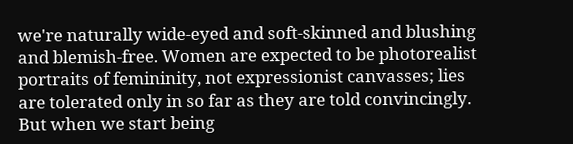we're naturally wide-eyed and soft-skinned and blushing and blemish-free. Women are expected to be photorealist portraits of femininity, not expressionist canvasses; lies are tolerated only in so far as they are told convincingly. But when we start being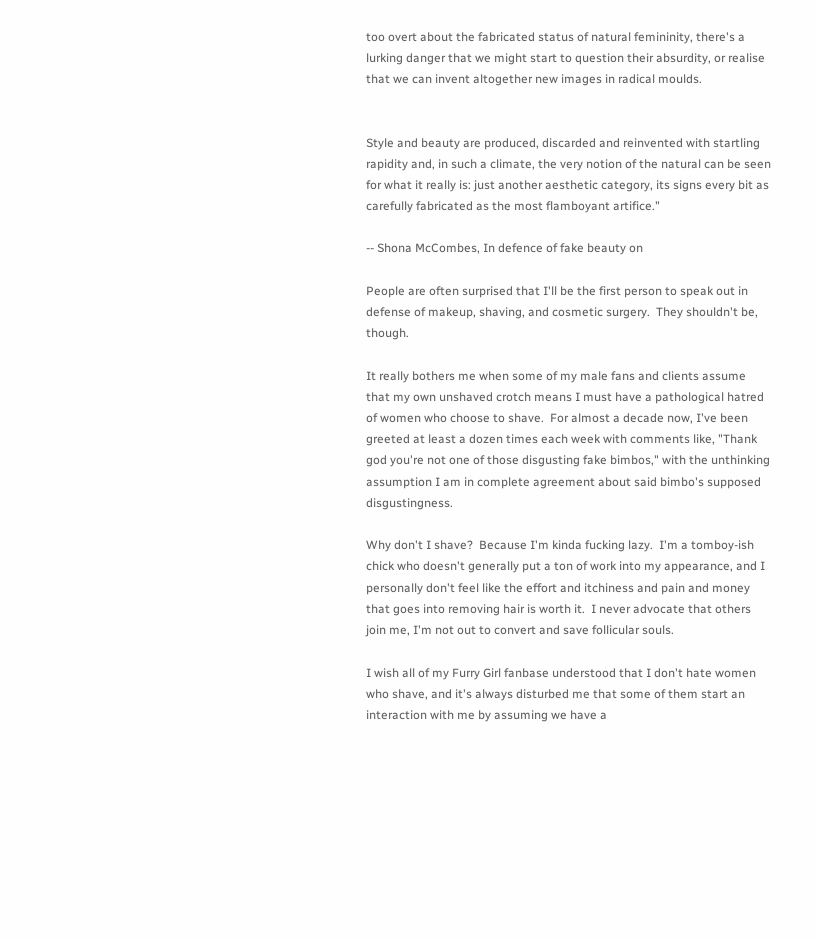too overt about the fabricated status of natural femininity, there's a lurking danger that we might start to question their absurdity, or realise that we can invent altogether new images in radical moulds.


Style and beauty are produced, discarded and reinvented with startling rapidity and, in such a climate, the very notion of the natural can be seen for what it really is: just another aesthetic category, its signs every bit as carefully fabricated as the most flamboyant artifice."

-- Shona McCombes, In defence of fake beauty on

People are often surprised that I'll be the first person to speak out in defense of makeup, shaving, and cosmetic surgery.  They shouldn't be, though.

It really bothers me when some of my male fans and clients assume that my own unshaved crotch means I must have a pathological hatred of women who choose to shave.  For almost a decade now, I've been greeted at least a dozen times each week with comments like, "Thank god you're not one of those disgusting fake bimbos," with the unthinking assumption I am in complete agreement about said bimbo's supposed disgustingness.

Why don't I shave?  Because I'm kinda fucking lazy.  I'm a tomboy-ish chick who doesn't generally put a ton of work into my appearance, and I personally don't feel like the effort and itchiness and pain and money that goes into removing hair is worth it.  I never advocate that others join me, I'm not out to convert and save follicular souls.

I wish all of my Furry Girl fanbase understood that I don't hate women who shave, and it's always disturbed me that some of them start an interaction with me by assuming we have a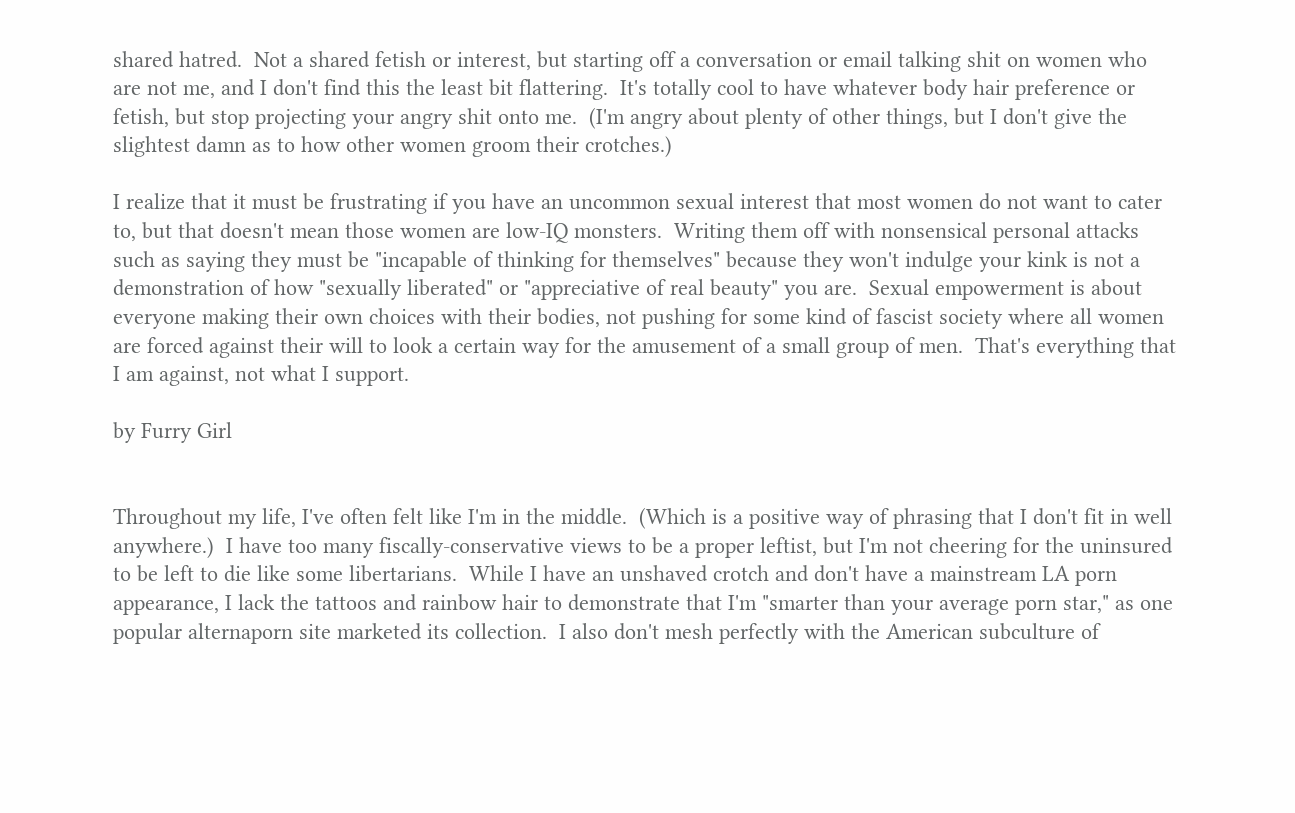shared hatred.  Not a shared fetish or interest, but starting off a conversation or email talking shit on women who are not me, and I don't find this the least bit flattering.  It's totally cool to have whatever body hair preference or fetish, but stop projecting your angry shit onto me.  (I'm angry about plenty of other things, but I don't give the slightest damn as to how other women groom their crotches.)

I realize that it must be frustrating if you have an uncommon sexual interest that most women do not want to cater to, but that doesn't mean those women are low-IQ monsters.  Writing them off with nonsensical personal attacks such as saying they must be "incapable of thinking for themselves" because they won't indulge your kink is not a demonstration of how "sexually liberated" or "appreciative of real beauty" you are.  Sexual empowerment is about everyone making their own choices with their bodies, not pushing for some kind of fascist society where all women are forced against their will to look a certain way for the amusement of a small group of men.  That's everything that I am against, not what I support.

by Furry Girl


Throughout my life, I've often felt like I'm in the middle.  (Which is a positive way of phrasing that I don't fit in well anywhere.)  I have too many fiscally-conservative views to be a proper leftist, but I'm not cheering for the uninsured to be left to die like some libertarians.  While I have an unshaved crotch and don't have a mainstream LA porn appearance, I lack the tattoos and rainbow hair to demonstrate that I'm "smarter than your average porn star," as one popular alternaporn site marketed its collection.  I also don't mesh perfectly with the American subculture of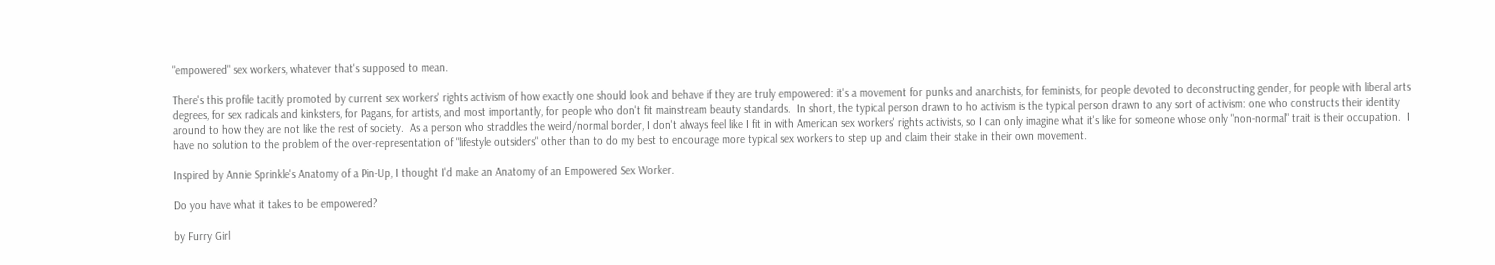"empowered" sex workers, whatever that's supposed to mean.

There's this profile tacitly promoted by current sex workers' rights activism of how exactly one should look and behave if they are truly empowered: it's a movement for punks and anarchists, for feminists, for people devoted to deconstructing gender, for people with liberal arts degrees, for sex radicals and kinksters, for Pagans, for artists, and most importantly, for people who don't fit mainstream beauty standards.  In short, the typical person drawn to ho activism is the typical person drawn to any sort of activism: one who constructs their identity around to how they are not like the rest of society.  As a person who straddles the weird/normal border, I don't always feel like I fit in with American sex workers' rights activists, so I can only imagine what it's like for someone whose only "non-normal" trait is their occupation.  I have no solution to the problem of the over-representation of "lifestyle outsiders" other than to do my best to encourage more typical sex workers to step up and claim their stake in their own movement.

Inspired by Annie Sprinkle's Anatomy of a Pin-Up, I thought I'd make an Anatomy of an Empowered Sex Worker.

Do you have what it takes to be empowered?

by Furry Girl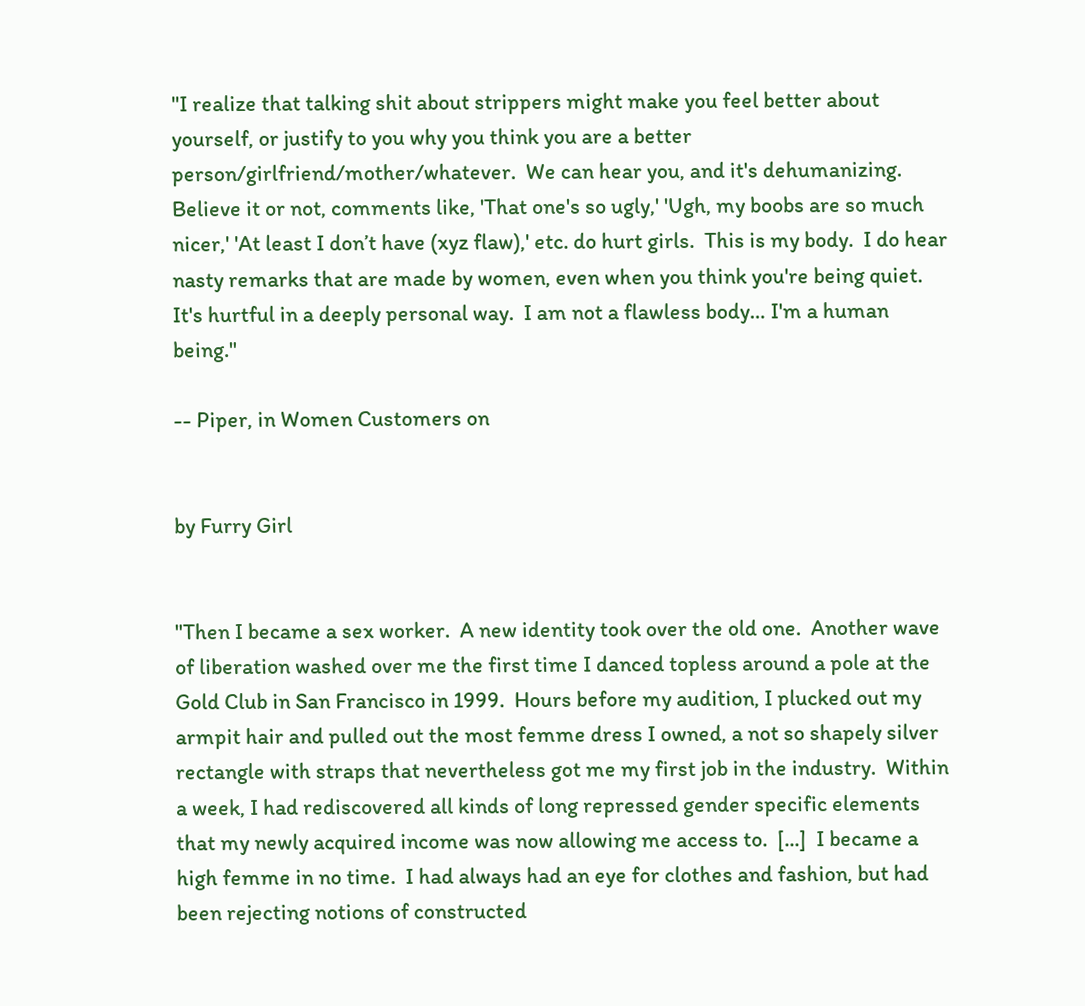"I realize that talking shit about strippers might make you feel better about yourself, or justify to you why you think you are a better person/girlfriend/mother/whatever.  We can hear you, and it's dehumanizing.  Believe it or not, comments like, 'That one's so ugly,' 'Ugh, my boobs are so much nicer,' 'At least I don’t have (xyz flaw),' etc. do hurt girls.  This is my body.  I do hear nasty remarks that are made by women, even when you think you're being quiet.  It's hurtful in a deeply personal way.  I am not a flawless body… I'm a human being."

-- Piper, in Women Customers on


by Furry Girl


"Then I became a sex worker.  A new identity took over the old one.  Another wave of liberation washed over me the first time I danced topless around a pole at the Gold Club in San Francisco in 1999.  Hours before my audition, I plucked out my armpit hair and pulled out the most femme dress I owned, a not so shapely silver rectangle with straps that nevertheless got me my first job in the industry.  Within a week, I had rediscovered all kinds of long repressed gender specific elements that my newly acquired income was now allowing me access to.  [...]  I became a high femme in no time.  I had always had an eye for clothes and fashion, but had been rejecting notions of constructed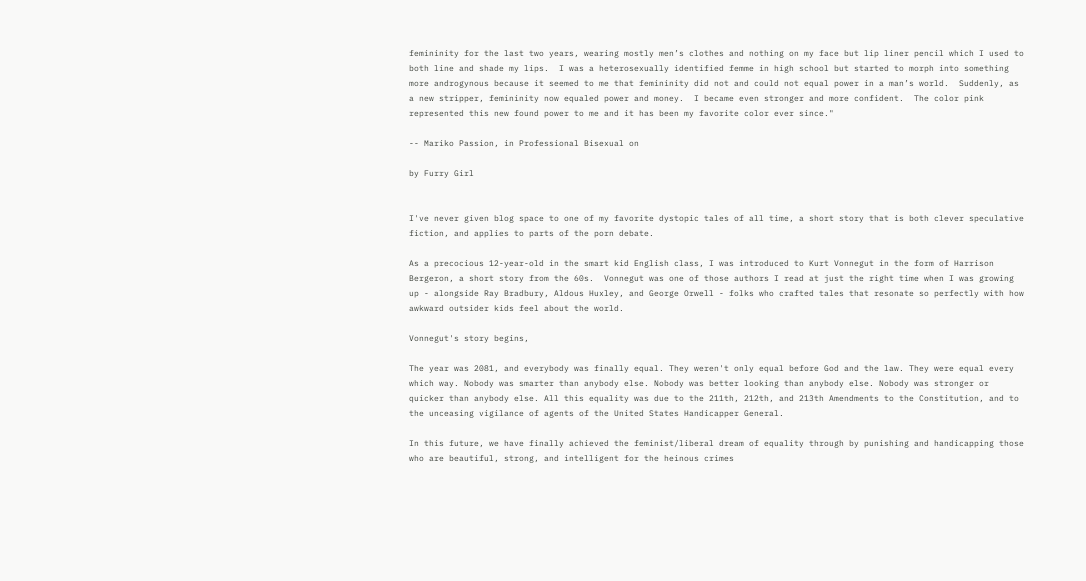femininity for the last two years, wearing mostly men’s clothes and nothing on my face but lip liner pencil which I used to both line and shade my lips.  I was a heterosexually identified femme in high school but started to morph into something more androgynous because it seemed to me that femininity did not and could not equal power in a man’s world.  Suddenly, as a new stripper, femininity now equaled power and money.  I became even stronger and more confident.  The color pink represented this new found power to me and it has been my favorite color ever since."

-- Mariko Passion, in Professional Bisexual on

by Furry Girl


I've never given blog space to one of my favorite dystopic tales of all time, a short story that is both clever speculative fiction, and applies to parts of the porn debate.

As a precocious 12-year-old in the smart kid English class, I was introduced to Kurt Vonnegut in the form of Harrison Bergeron, a short story from the 60s.  Vonnegut was one of those authors I read at just the right time when I was growing up - alongside Ray Bradbury, Aldous Huxley, and George Orwell - folks who crafted tales that resonate so perfectly with how awkward outsider kids feel about the world.

Vonnegut's story begins,

The year was 2081, and everybody was finally equal. They weren't only equal before God and the law. They were equal every which way. Nobody was smarter than anybody else. Nobody was better looking than anybody else. Nobody was stronger or quicker than anybody else. All this equality was due to the 211th, 212th, and 213th Amendments to the Constitution, and to the unceasing vigilance of agents of the United States Handicapper General.

In this future, we have finally achieved the feminist/liberal dream of equality through by punishing and handicapping those who are beautiful, strong, and intelligent for the heinous crimes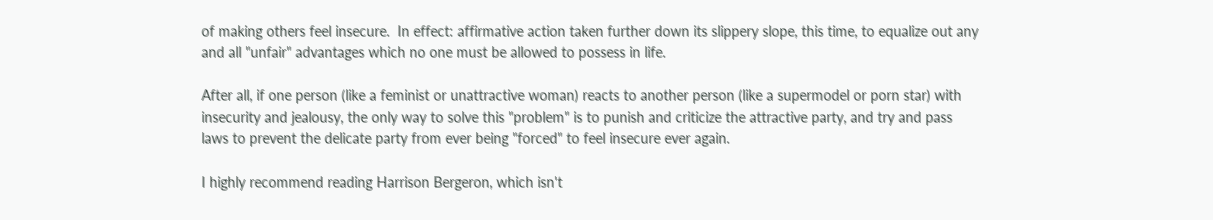of making others feel insecure.  In effect: affirmative action taken further down its slippery slope, this time, to equalize out any and all "unfair" advantages which no one must be allowed to possess in life.

After all, if one person (like a feminist or unattractive woman) reacts to another person (like a supermodel or porn star) with insecurity and jealousy, the only way to solve this "problem" is to punish and criticize the attractive party, and try and pass laws to prevent the delicate party from ever being "forced" to feel insecure ever again.

I highly recommend reading Harrison Bergeron, which isn't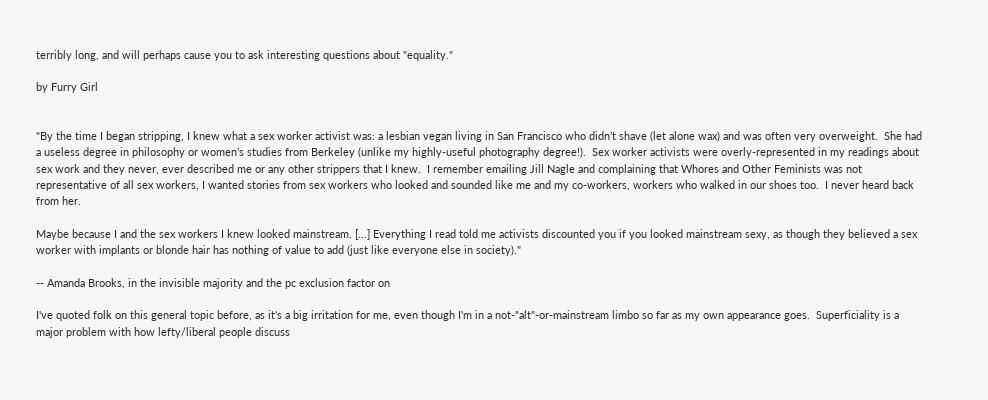terribly long, and will perhaps cause you to ask interesting questions about "equality."

by Furry Girl


"By the time I began stripping, I knew what a sex worker activist was: a lesbian vegan living in San Francisco who didn’t shave (let alone wax) and was often very overweight.  She had a useless degree in philosophy or women’s studies from Berkeley (unlike my highly-useful photography degree!).  Sex worker activists were overly-represented in my readings about sex work and they never, ever described me or any other strippers that I knew.  I remember emailing Jill Nagle and complaining that Whores and Other Feminists was not representative of all sex workers, I wanted stories from sex workers who looked and sounded like me and my co-workers, workers who walked in our shoes too.  I never heard back from her.

Maybe because I and the sex workers I knew looked mainstream. [...] Everything I read told me activists discounted you if you looked mainstream sexy, as though they believed a sex worker with implants or blonde hair has nothing of value to add (just like everyone else in society)."

-- Amanda Brooks, in the invisible majority and the pc exclusion factor on

I've quoted folk on this general topic before, as it's a big irritation for me, even though I'm in a not-"alt"-or-mainstream limbo so far as my own appearance goes.  Superficiality is a major problem with how lefty/liberal people discuss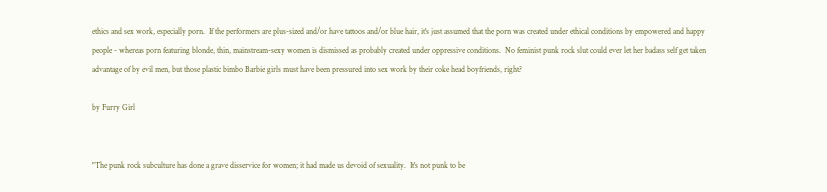ethics and sex work, especially porn.  If the performers are plus-sized and/or have tattoos and/or blue hair, it's just assumed that the porn was created under ethical conditions by empowered and happy people - whereas porn featuring blonde, thin, mainstream-sexy women is dismissed as probably created under oppressive conditions.  No feminist punk rock slut could ever let her badass self get taken advantage of by evil men, but those plastic bimbo Barbie girls must have been pressured into sex work by their coke head boyfriends, right?

by Furry Girl


"The punk rock subculture has done a grave disservice for women; it had made us devoid of sexuality.  It's not punk to be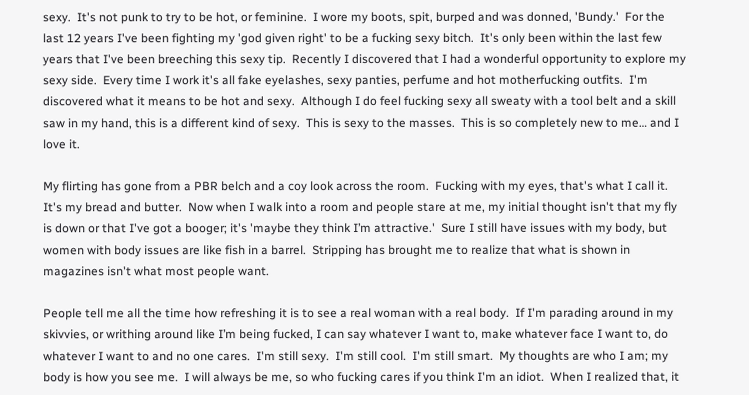sexy.  It's not punk to try to be hot, or feminine.  I wore my boots, spit, burped and was donned, 'Bundy.'  For the last 12 years I've been fighting my 'god given right' to be a fucking sexy bitch.  It's only been within the last few years that I've been breeching this sexy tip.  Recently I discovered that I had a wonderful opportunity to explore my sexy side.  Every time I work it's all fake eyelashes, sexy panties, perfume and hot motherfucking outfits.  I'm discovered what it means to be hot and sexy.  Although I do feel fucking sexy all sweaty with a tool belt and a skill saw in my hand, this is a different kind of sexy.  This is sexy to the masses.  This is so completely new to me… and I love it.

My flirting has gone from a PBR belch and a coy look across the room.  Fucking with my eyes, that's what I call it.  It's my bread and butter.  Now when I walk into a room and people stare at me, my initial thought isn't that my fly is down or that I've got a booger; it's 'maybe they think I’m attractive.'  Sure I still have issues with my body, but women with body issues are like fish in a barrel.  Stripping has brought me to realize that what is shown in magazines isn't what most people want.

People tell me all the time how refreshing it is to see a real woman with a real body.  If I'm parading around in my skivvies, or writhing around like I’m being fucked, I can say whatever I want to, make whatever face I want to, do whatever I want to and no one cares.  I'm still sexy.  I'm still cool.  I'm still smart.  My thoughts are who I am; my body is how you see me.  I will always be me, so who fucking cares if you think I'm an idiot.  When I realized that, it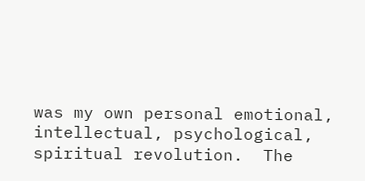was my own personal emotional, intellectual, psychological, spiritual revolution.  The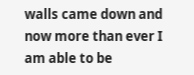walls came down and now more than ever I am able to be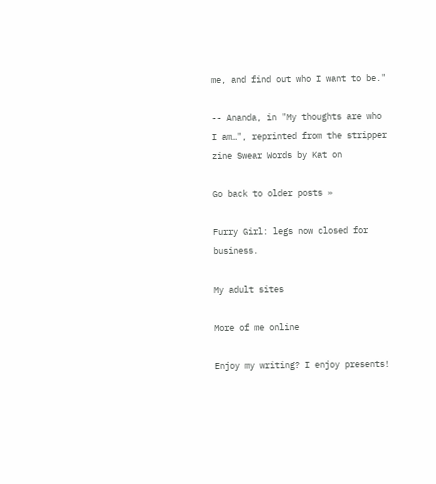me, and find out who I want to be."

-- Ananda, in "My thoughts are who I am…", reprinted from the stripper zine Swear Words by Kat on

Go back to older posts »

Furry Girl: legs now closed for business.

My adult sites

More of me online

Enjoy my writing? I enjoy presents!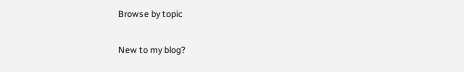Browse by topic

New to my blog?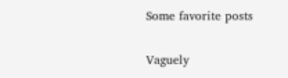Some favorite posts

Vaguely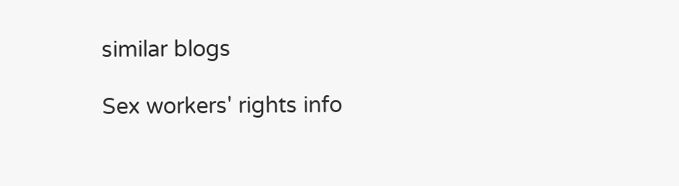similar blogs

Sex workers' rights info